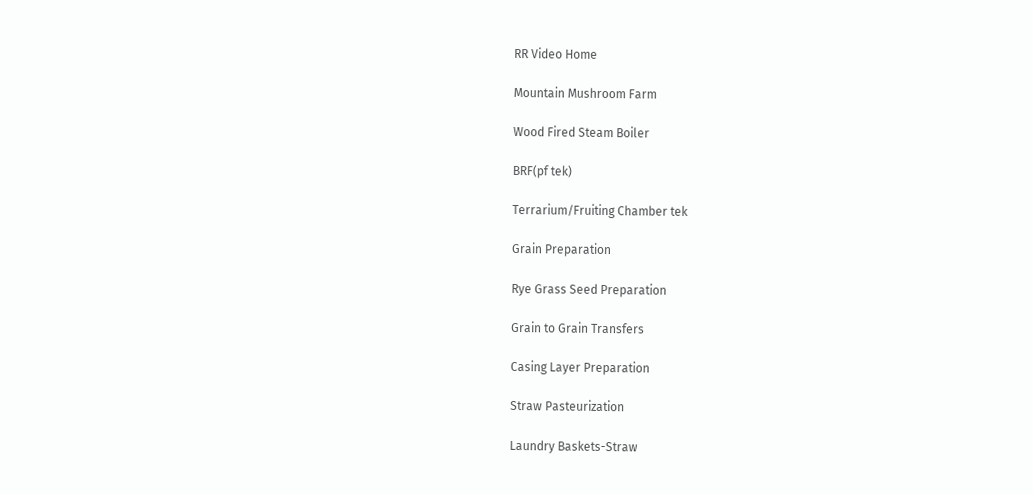RR Video Home

Mountain Mushroom Farm

Wood Fired Steam Boiler

BRF(pf tek)

Terrarium/Fruiting Chamber tek

Grain Preparation

Rye Grass Seed Preparation

Grain to Grain Transfers

Casing Layer Preparation

Straw Pasteurization

Laundry Baskets-Straw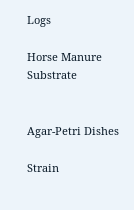Logs

Horse Manure Substrate


Agar-Petri Dishes

Strain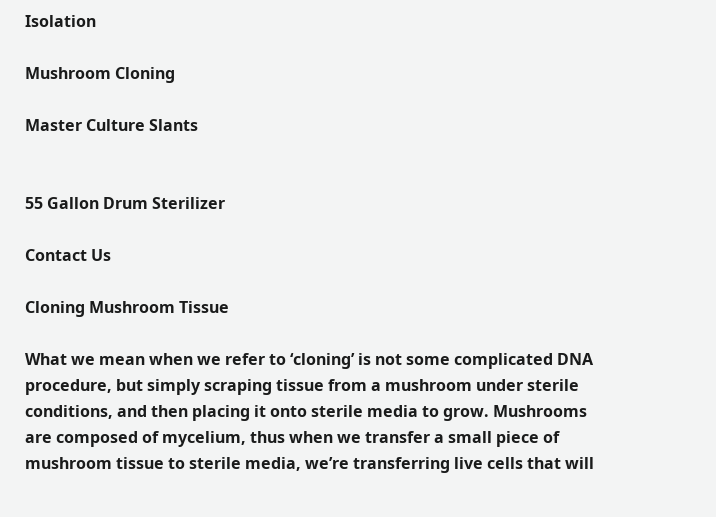Isolation

Mushroom Cloning

Master Culture Slants


55 Gallon Drum Sterilizer

Contact Us

Cloning Mushroom Tissue

What we mean when we refer to ‘cloning’ is not some complicated DNA procedure, but simply scraping tissue from a mushroom under sterile conditions, and then placing it onto sterile media to grow. Mushrooms are composed of mycelium, thus when we transfer a small piece of mushroom tissue to sterile media, we’re transferring live cells that will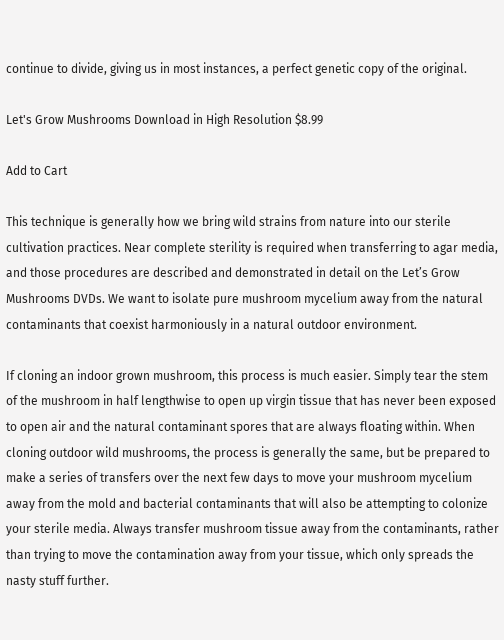continue to divide, giving us in most instances, a perfect genetic copy of the original.

Let's Grow Mushrooms Download in High Resolution $8.99

Add to Cart

This technique is generally how we bring wild strains from nature into our sterile cultivation practices. Near complete sterility is required when transferring to agar media, and those procedures are described and demonstrated in detail on the Let’s Grow Mushrooms DVDs. We want to isolate pure mushroom mycelium away from the natural contaminants that coexist harmoniously in a natural outdoor environment.

If cloning an indoor grown mushroom, this process is much easier. Simply tear the stem of the mushroom in half lengthwise to open up virgin tissue that has never been exposed to open air and the natural contaminant spores that are always floating within. When cloning outdoor wild mushrooms, the process is generally the same, but be prepared to make a series of transfers over the next few days to move your mushroom mycelium away from the mold and bacterial contaminants that will also be attempting to colonize your sterile media. Always transfer mushroom tissue away from the contaminants, rather than trying to move the contamination away from your tissue, which only spreads the nasty stuff further.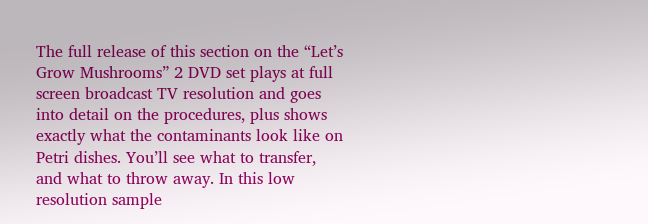The full release of this section on the “Let’s Grow Mushrooms” 2 DVD set plays at full screen broadcast TV resolution and goes into detail on the procedures, plus shows exactly what the contaminants look like on Petri dishes. You’ll see what to transfer, and what to throw away. In this low resolution sample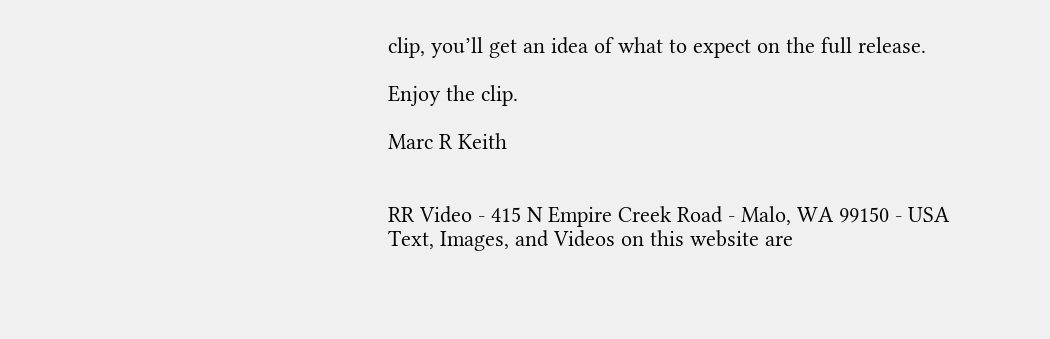clip, you’ll get an idea of what to expect on the full release.

Enjoy the clip.

Marc R Keith


RR Video - 415 N Empire Creek Road - Malo, WA 99150 - USA
Text, Images, and Videos on this website are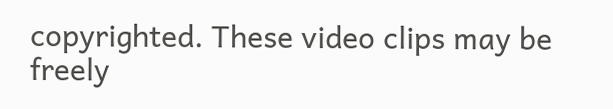copyrighted. These video clips may be freely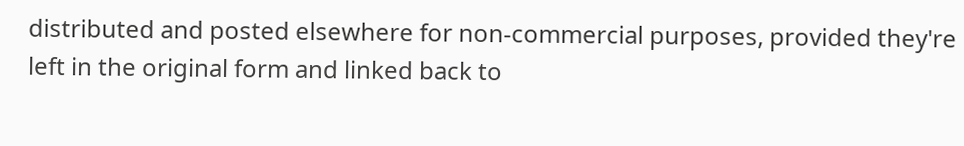distributed and posted elsewhere for non-commercial purposes, provided they're left in the original form and linked back to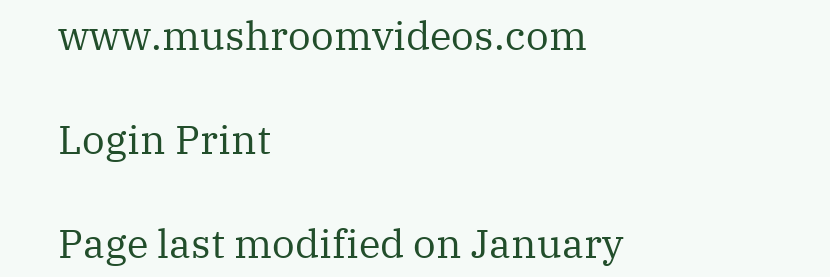www.mushroomvideos.com

Login Print

Page last modified on January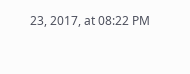23, 2017, at 08:22 PM